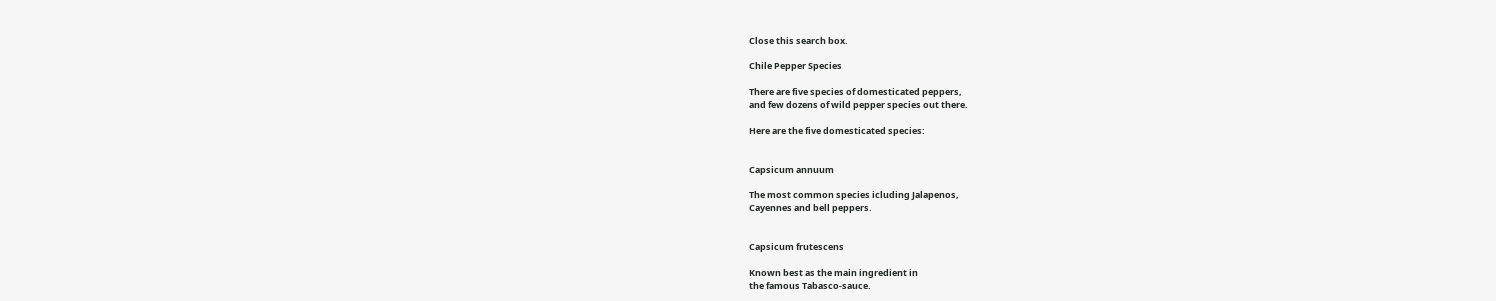Close this search box.

Chile Pepper Species

There are five species of domesticated peppers,
and few dozens of wild pepper species out there.

Here are the five domesticated species:


Capsicum annuum

The most common species icluding Jalapenos,
Cayennes and bell peppers.


Capsicum frutescens

Known best as the main ingredient in
the famous Tabasco-sauce.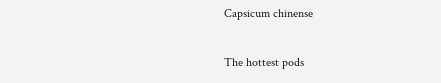Capsicum chinense

The hottest pods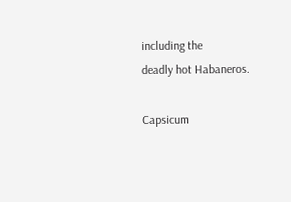including the
deadly hot Habaneros.

Capsicum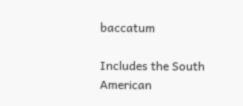baccatum

Includes the South American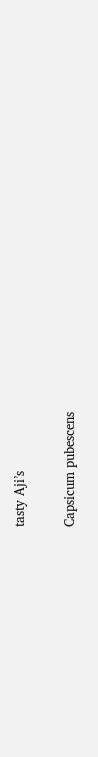tasty Aji’s

Capsicum pubescens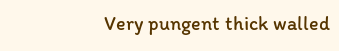Very pungent thick walled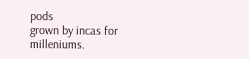pods
grown by incas for milleniums.